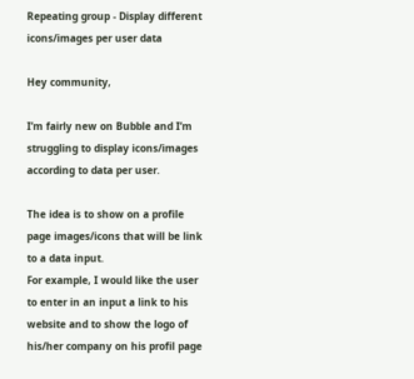Repeating group - Display different icons/images per user data

Hey community,

I’m fairly new on Bubble and I’m struggling to display icons/images according to data per user.

The idea is to show on a profile page images/icons that will be link to a data input.
For example, I would like the user to enter in an input a link to his website and to show the logo of his/her company on his profil page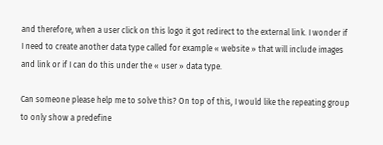and therefore, when a user click on this logo it got redirect to the external link. I wonder if I need to create another data type called for example « website » that will include images and link or if I can do this under the « user » data type.

Can someone please help me to solve this? On top of this, I would like the repeating group to only show a predefine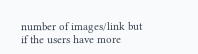number of images/link but if the users have more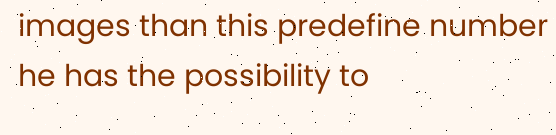images than this predefine number he has the possibility to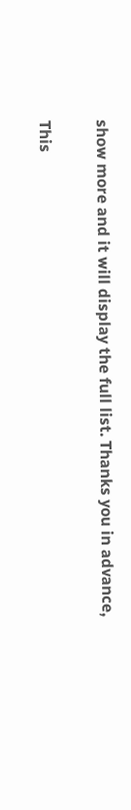show more and it will display the full list. Thanks you in advance,

This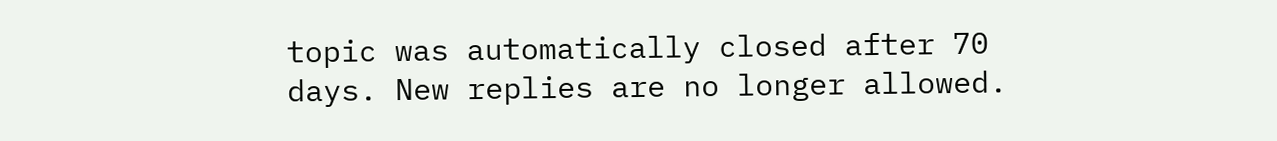topic was automatically closed after 70 days. New replies are no longer allowed.